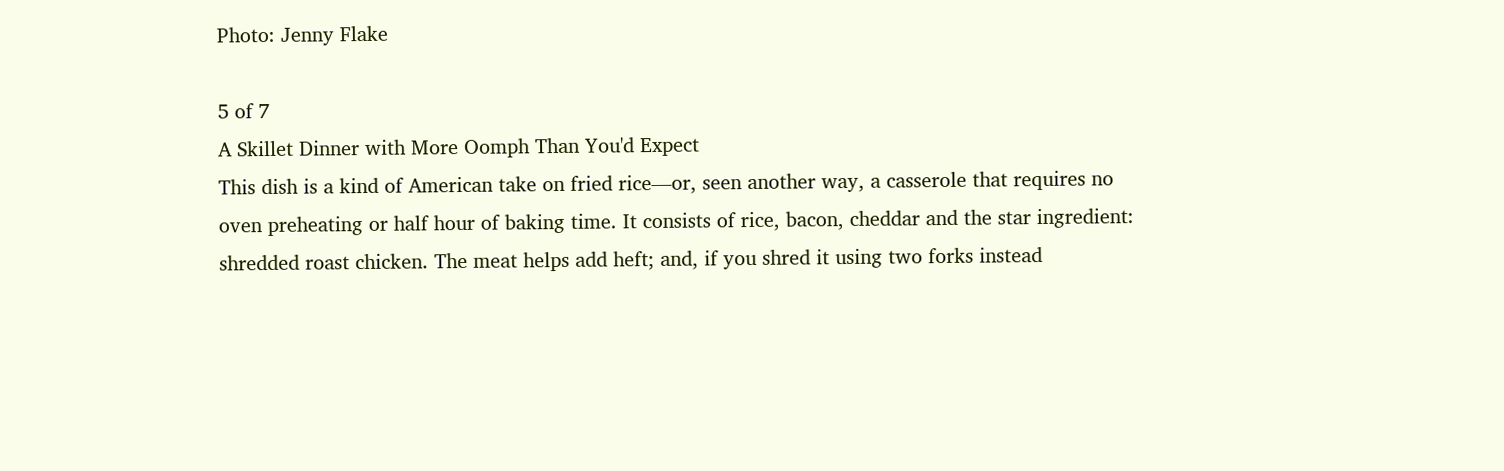Photo: Jenny Flake

5 of 7
A Skillet Dinner with More Oomph Than You'd Expect
This dish is a kind of American take on fried rice—or, seen another way, a casserole that requires no oven preheating or half hour of baking time. It consists of rice, bacon, cheddar and the star ingredient: shredded roast chicken. The meat helps add heft; and, if you shred it using two forks instead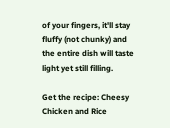of your fingers, it'll stay fluffy (not chunky) and the entire dish will taste light yet still filling.

Get the recipe: Cheesy Chicken and Rice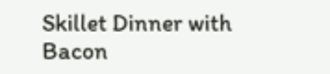Skillet Dinner with Bacon